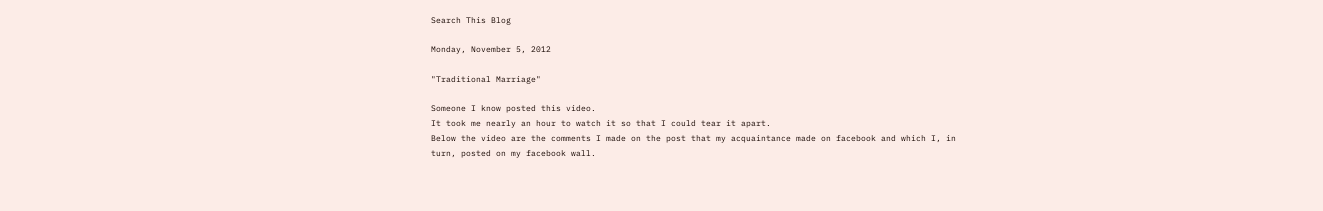Search This Blog

Monday, November 5, 2012

"Traditional Marriage"

Someone I know posted this video.
It took me nearly an hour to watch it so that I could tear it apart.
Below the video are the comments I made on the post that my acquaintance made on facebook and which I, in turn, posted on my facebook wall.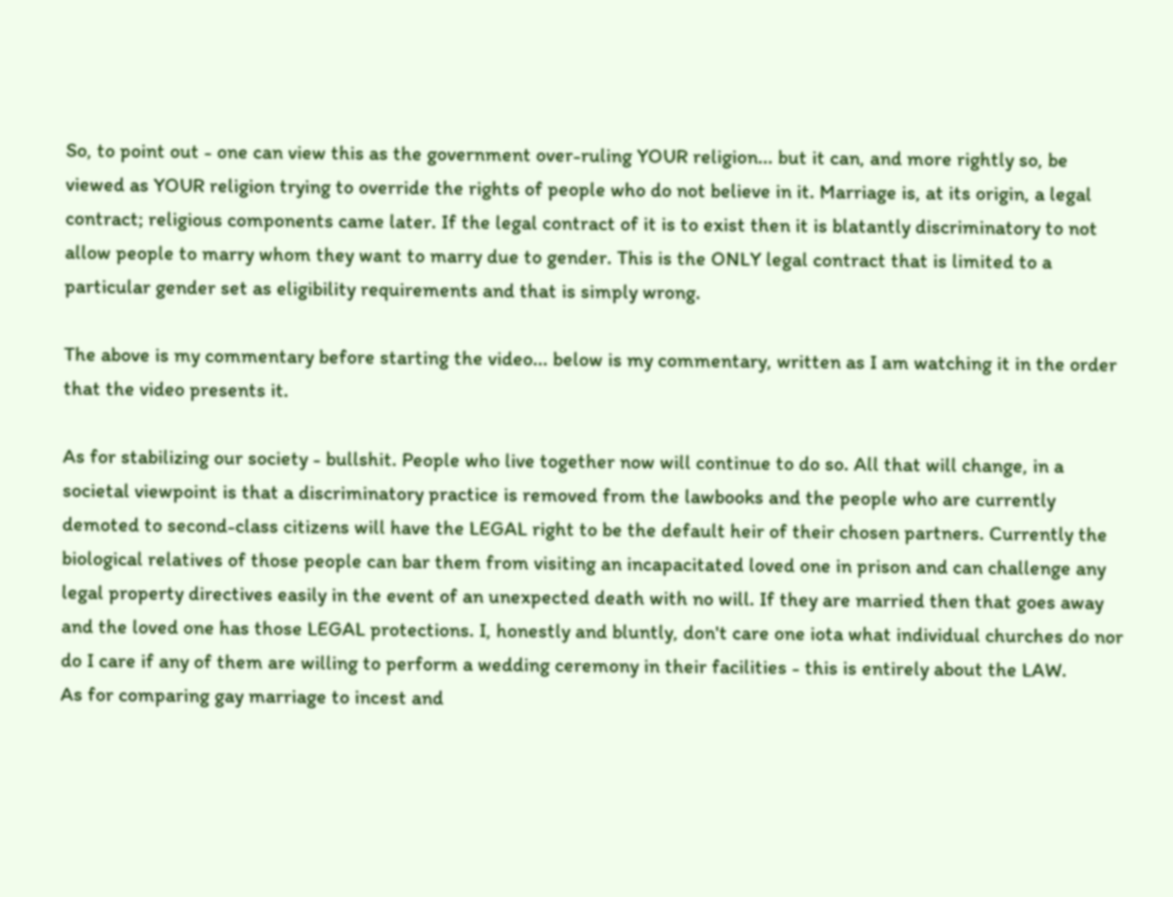So, to point out - one can view this as the government over-ruling YOUR religion... but it can, and more rightly so, be viewed as YOUR religion trying to override the rights of people who do not believe in it. Marriage is, at its origin, a legal contract; religious components came later. If the legal contract of it is to exist then it is blatantly discriminatory to not allow people to marry whom they want to marry due to gender. This is the ONLY legal contract that is limited to a particular gender set as eligibility requirements and that is simply wrong.

The above is my commentary before starting the video... below is my commentary, written as I am watching it in the order that the video presents it.

As for stabilizing our society - bullshit. People who live together now will continue to do so. All that will change, in a societal viewpoint is that a discriminatory practice is removed from the lawbooks and the people who are currently demoted to second-class citizens will have the LEGAL right to be the default heir of their chosen partners. Currently the biological relatives of those people can bar them from visiting an incapacitated loved one in prison and can challenge any legal property directives easily in the event of an unexpected death with no will. If they are married then that goes away and the loved one has those LEGAL protections. I, honestly and bluntly, don't care one iota what individual churches do nor do I care if any of them are willing to perform a wedding ceremony in their facilities - this is entirely about the LAW.
As for comparing gay marriage to incest and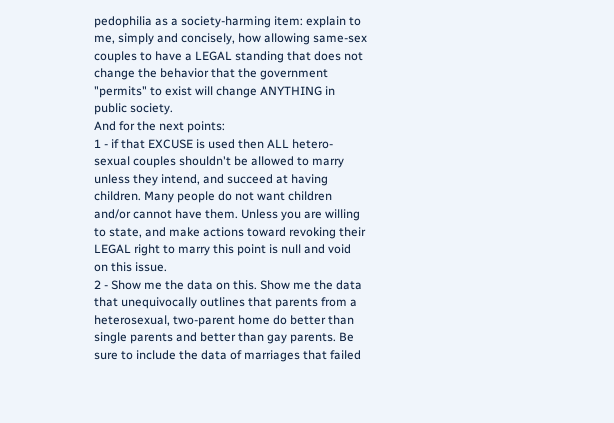pedophilia as a society-harming item: explain to me, simply and concisely, how allowing same-sex couples to have a LEGAL standing that does not change the behavior that the government "permits" to exist will change ANYTHING in public society.
And for the next points:
1 - if that EXCUSE is used then ALL hetero-sexual couples shouldn't be allowed to marry unless they intend, and succeed at having children. Many people do not want children and/or cannot have them. Unless you are willing to state, and make actions toward revoking their LEGAL right to marry this point is null and void on this issue.
2 - Show me the data on this. Show me the data that unequivocally outlines that parents from a heterosexual, two-parent home do better than single parents and better than gay parents. Be sure to include the data of marriages that failed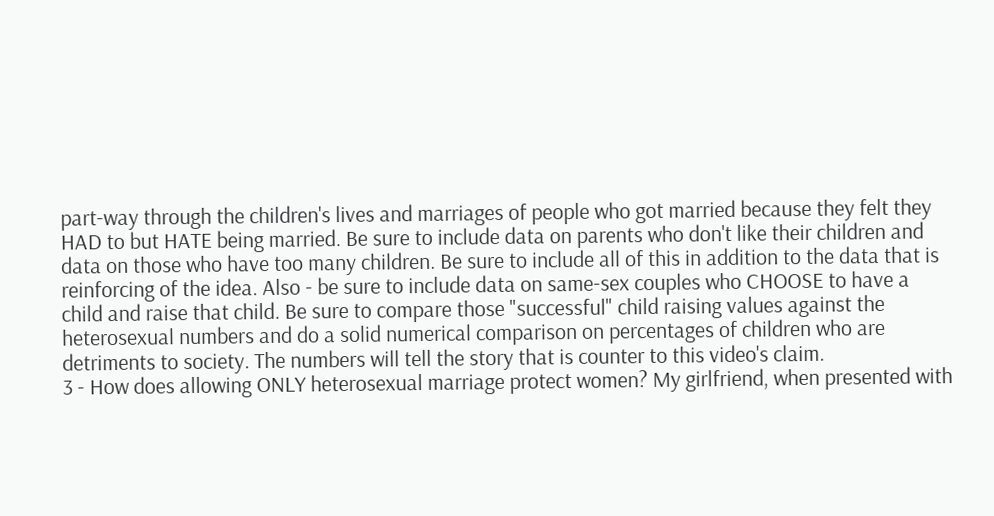part-way through the children's lives and marriages of people who got married because they felt they HAD to but HATE being married. Be sure to include data on parents who don't like their children and data on those who have too many children. Be sure to include all of this in addition to the data that is reinforcing of the idea. Also - be sure to include data on same-sex couples who CHOOSE to have a child and raise that child. Be sure to compare those "successful" child raising values against the heterosexual numbers and do a solid numerical comparison on percentages of children who are detriments to society. The numbers will tell the story that is counter to this video's claim.
3 - How does allowing ONLY heterosexual marriage protect women? My girlfriend, when presented with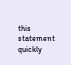this statement quickly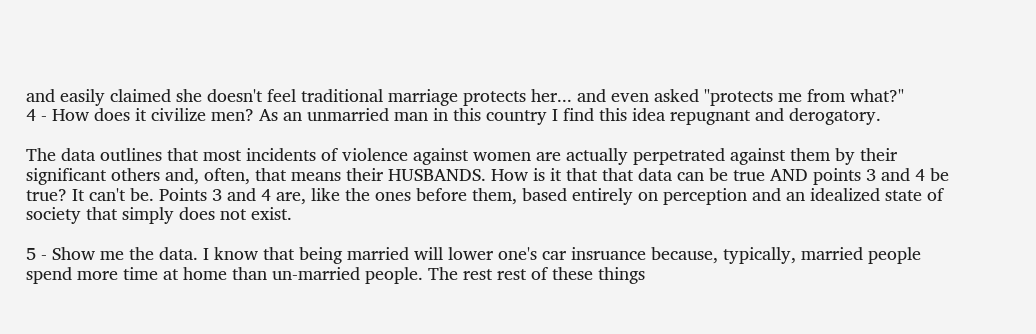and easily claimed she doesn't feel traditional marriage protects her... and even asked "protects me from what?"
4 - How does it civilize men? As an unmarried man in this country I find this idea repugnant and derogatory.

The data outlines that most incidents of violence against women are actually perpetrated against them by their significant others and, often, that means their HUSBANDS. How is it that that data can be true AND points 3 and 4 be true? It can't be. Points 3 and 4 are, like the ones before them, based entirely on perception and an idealized state of society that simply does not exist.

5 - Show me the data. I know that being married will lower one's car insruance because, typically, married people spend more time at home than un-married people. The rest rest of these things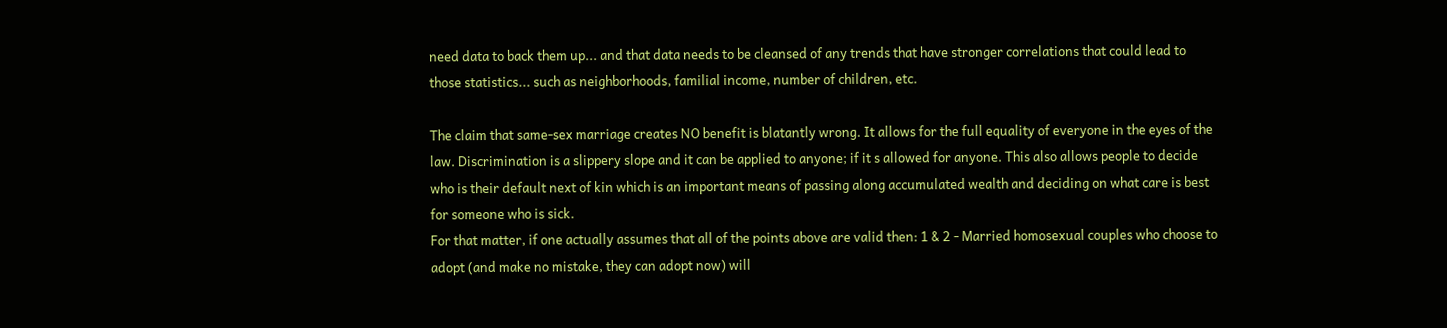need data to back them up... and that data needs to be cleansed of any trends that have stronger correlations that could lead to those statistics... such as neighborhoods, familial income, number of children, etc.

The claim that same-sex marriage creates NO benefit is blatantly wrong. It allows for the full equality of everyone in the eyes of the law. Discrimination is a slippery slope and it can be applied to anyone; if it s allowed for anyone. This also allows people to decide who is their default next of kin which is an important means of passing along accumulated wealth and deciding on what care is best for someone who is sick.
For that matter, if one actually assumes that all of the points above are valid then: 1 & 2 - Married homosexual couples who choose to adopt (and make no mistake, they can adopt now) will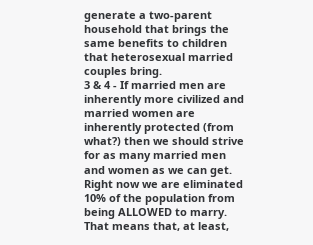generate a two-parent household that brings the same benefits to children that heterosexual married couples bring.
3 & 4 - If married men are inherently more civilized and married women are inherently protected (from what?) then we should strive for as many married men and women as we can get. Right now we are eliminated 10% of the population from being ALLOWED to marry. That means that, at least,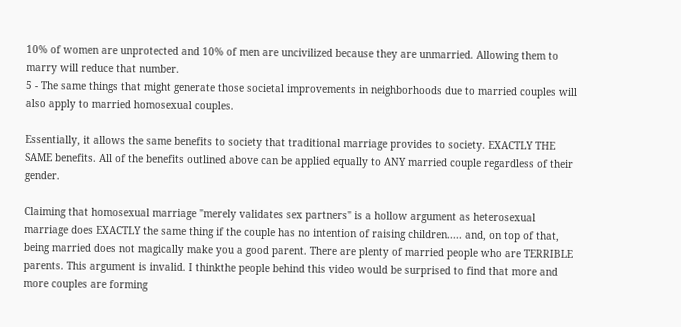10% of women are unprotected and 10% of men are uncivilized because they are unmarried. Allowing them to marry will reduce that number.
5 - The same things that might generate those societal improvements in neighborhoods due to married couples will also apply to married homosexual couples.

Essentially, it allows the same benefits to society that traditional marriage provides to society. EXACTLY THE SAME benefits. All of the benefits outlined above can be applied equally to ANY married couple regardless of their gender.

Claiming that homosexual marriage "merely validates sex partners" is a hollow argument as heterosexual marriage does EXACTLY the same thing if the couple has no intention of raising children..... and, on top of that, being married does not magically make you a good parent. There are plenty of married people who are TERRIBLE parents. This argument is invalid. I thinkthe people behind this video would be surprised to find that more and more couples are forming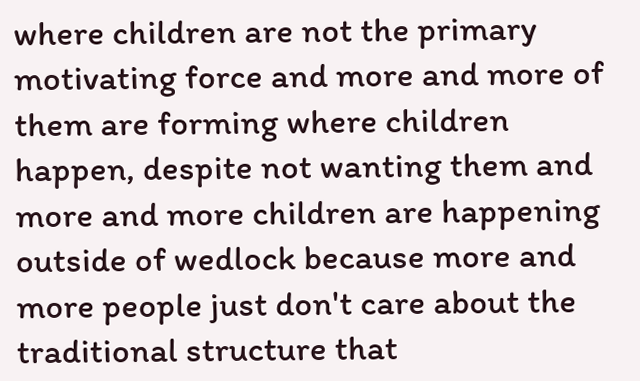where children are not the primary motivating force and more and more of them are forming where children happen, despite not wanting them and more and more children are happening outside of wedlock because more and more people just don't care about the traditional structure that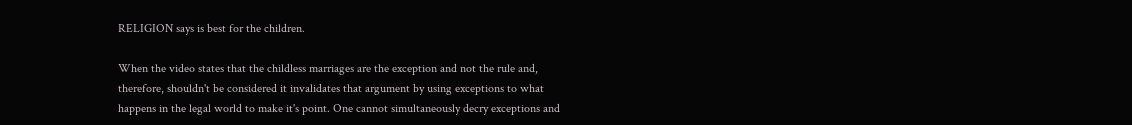RELIGION says is best for the children.

When the video states that the childless marriages are the exception and not the rule and, therefore, shouldn't be considered it invalidates that argument by using exceptions to what happens in the legal world to make it's point. One cannot simultaneously decry exceptions and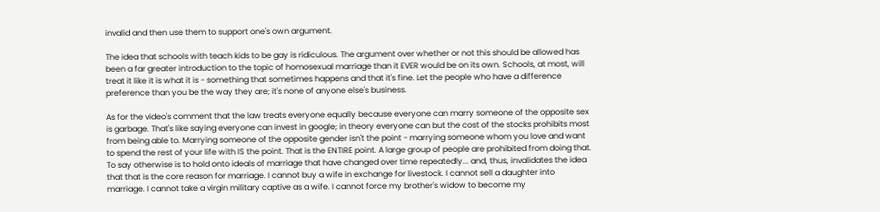invalid and then use them to support one's own argument.

The idea that schools with teach kids to be gay is ridiculous. The argument over whether or not this should be allowed has been a far greater introduction to the topic of homosexual marriage than it EVER would be on its own. Schools, at most, will treat it like it is what it is - something that sometimes happens and that it's fine. Let the people who have a difference preference than you be the way they are; it's none of anyone else's business.

As for the video's comment that the law treats everyone equally because everyone can marry someone of the opposite sex is garbage. That's like saying everyone can invest in google; in theory everyone can but the cost of the stocks prohibits most from being able to. Marrying someone of the opposite gender isn't the point - marrying someone whom you love and want to spend the rest of your life with IS the point. That is the ENTIRE point. A large group of people are prohibited from doing that. To say otherwise is to hold onto ideals of marriage that have changed over time repeatedly... and, thus, invalidates the idea that that is the core reason for marriage. I cannot buy a wife in exchange for livestock. I cannot sell a daughter into marriage. I cannot take a virgin military captive as a wife. I cannot force my brother's widow to become my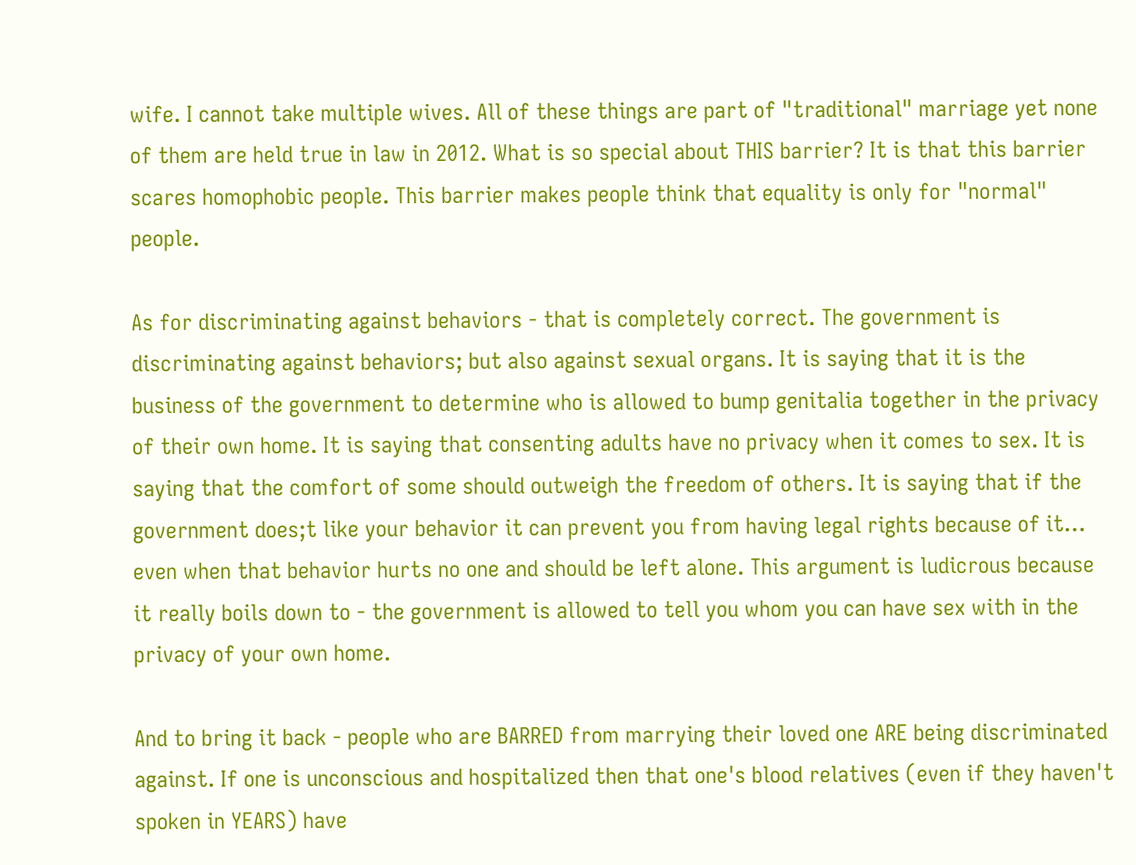wife. I cannot take multiple wives. All of these things are part of "traditional" marriage yet none of them are held true in law in 2012. What is so special about THIS barrier? It is that this barrier scares homophobic people. This barrier makes people think that equality is only for "normal" people.

As for discriminating against behaviors - that is completely correct. The government is discriminating against behaviors; but also against sexual organs. It is saying that it is the business of the government to determine who is allowed to bump genitalia together in the privacy of their own home. It is saying that consenting adults have no privacy when it comes to sex. It is saying that the comfort of some should outweigh the freedom of others. It is saying that if the government does;t like your behavior it can prevent you from having legal rights because of it… even when that behavior hurts no one and should be left alone. This argument is ludicrous because it really boils down to - the government is allowed to tell you whom you can have sex with in the privacy of your own home.

And to bring it back - people who are BARRED from marrying their loved one ARE being discriminated against. If one is unconscious and hospitalized then that one's blood relatives (even if they haven't spoken in YEARS) have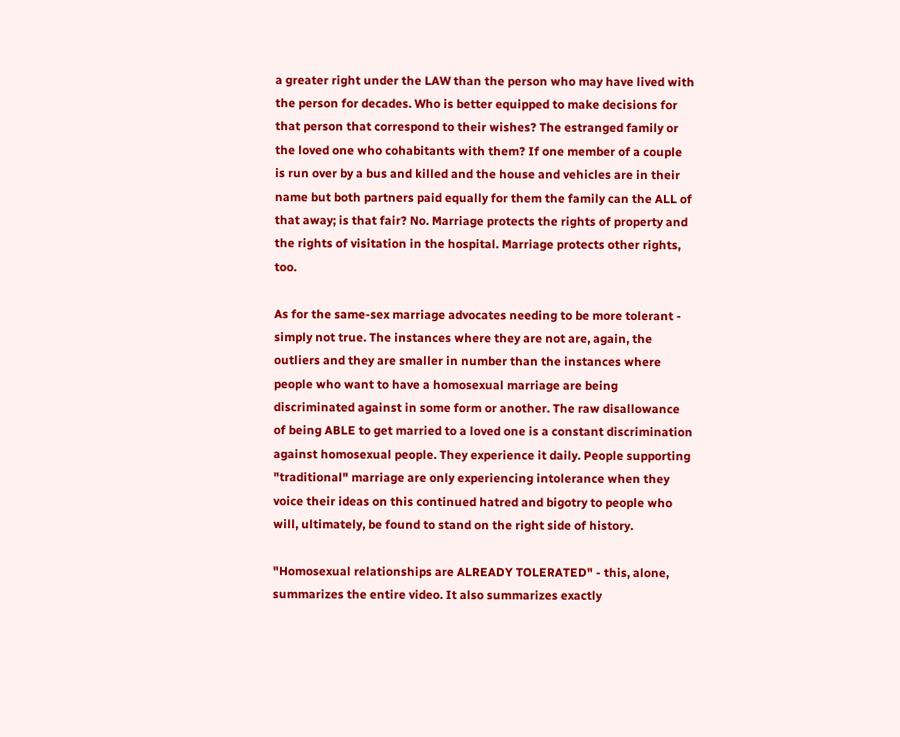a greater right under the LAW than the person who may have lived with the person for decades. Who is better equipped to make decisions for that person that correspond to their wishes? The estranged family or the loved one who cohabitants with them? If one member of a couple is run over by a bus and killed and the house and vehicles are in their name but both partners paid equally for them the family can the ALL of that away; is that fair? No. Marriage protects the rights of property and the rights of visitation in the hospital. Marriage protects other rights, too.

As for the same-sex marriage advocates needing to be more tolerant - simply not true. The instances where they are not are, again, the outliers and they are smaller in number than the instances where people who want to have a homosexual marriage are being discriminated against in some form or another. The raw disallowance of being ABLE to get married to a loved one is a constant discrimination against homosexual people. They experience it daily. People supporting "traditional" marriage are only experiencing intolerance when they voice their ideas on this continued hatred and bigotry to people who will, ultimately, be found to stand on the right side of history.

"Homosexual relationships are ALREADY TOLERATED" - this, alone, summarizes the entire video. It also summarizes exactly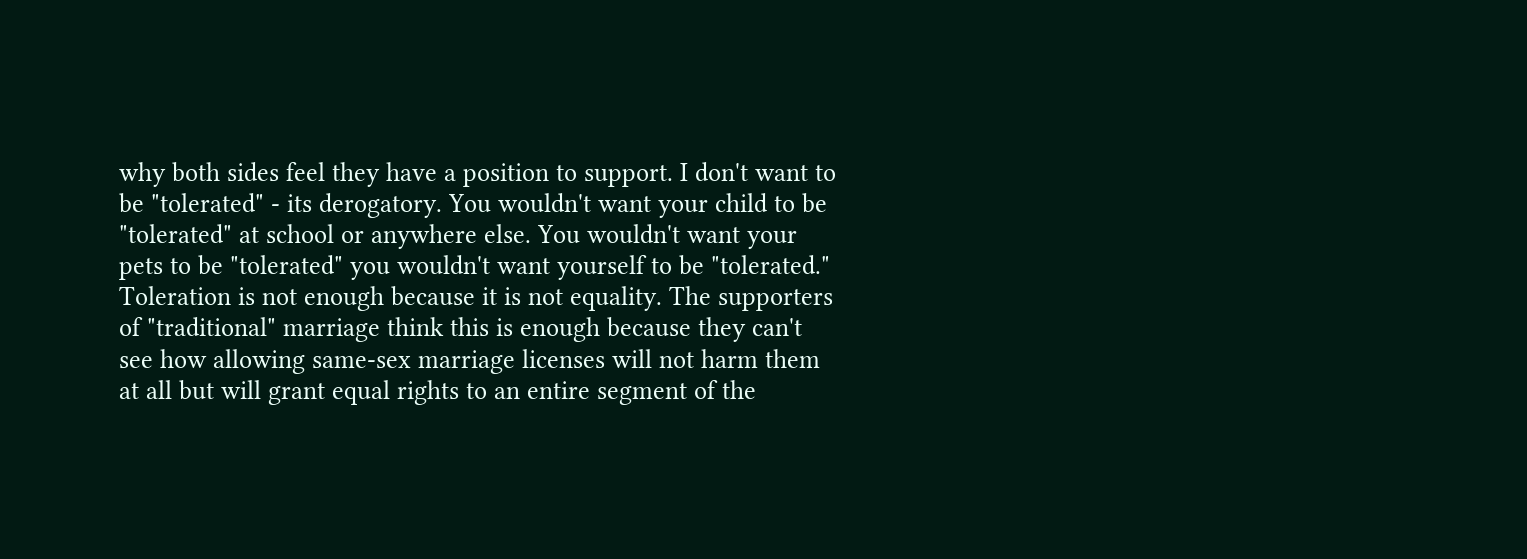why both sides feel they have a position to support. I don't want to be "tolerated" - its derogatory. You wouldn't want your child to be "tolerated" at school or anywhere else. You wouldn't want your pets to be "tolerated" you wouldn't want yourself to be "tolerated." Toleration is not enough because it is not equality. The supporters of "traditional" marriage think this is enough because they can't see how allowing same-sex marriage licenses will not harm them at all but will grant equal rights to an entire segment of the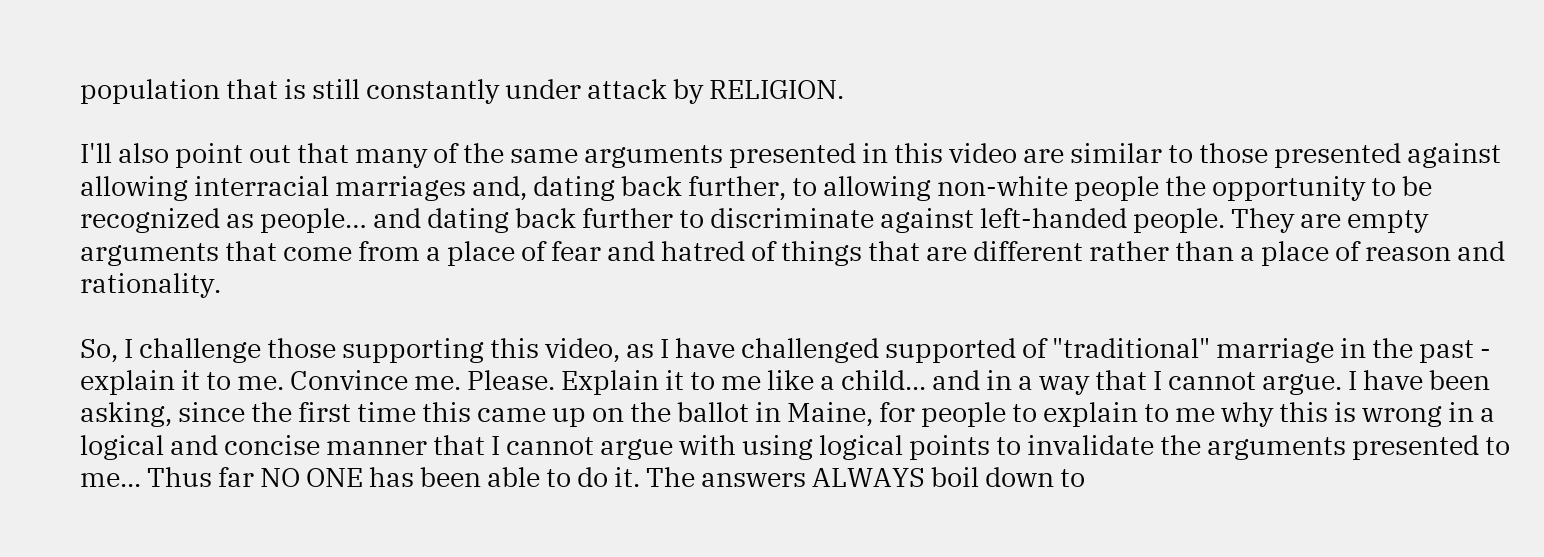population that is still constantly under attack by RELIGION.

I'll also point out that many of the same arguments presented in this video are similar to those presented against allowing interracial marriages and, dating back further, to allowing non-white people the opportunity to be recognized as people… and dating back further to discriminate against left-handed people. They are empty arguments that come from a place of fear and hatred of things that are different rather than a place of reason and rationality.

So, I challenge those supporting this video, as I have challenged supported of "traditional" marriage in the past - explain it to me. Convince me. Please. Explain it to me like a child... and in a way that I cannot argue. I have been asking, since the first time this came up on the ballot in Maine, for people to explain to me why this is wrong in a logical and concise manner that I cannot argue with using logical points to invalidate the arguments presented to me... Thus far NO ONE has been able to do it. The answers ALWAYS boil down to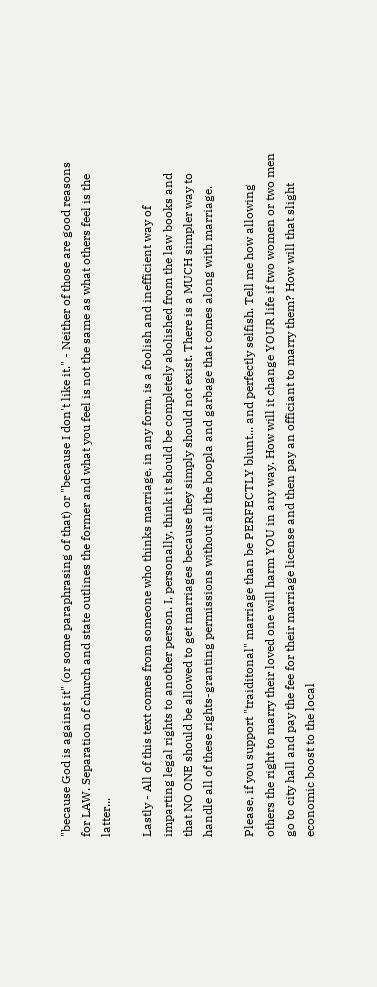"because God is against it" (or some paraphrasing of that) or "because I don't like it." - Neither of those are good reasons for LAW. Separation of church and state outlines the former and what you feel is not the same as what others feel is the latter...

Lastly - All of this text comes from someone who thinks marriage, in any form, is a foolish and inefficient way of imparting legal rights to another person. I, personally, think it should be completely abolished from the law books and that NO ONE should be allowed to get marriages because they simply should not exist. There is a MUCH simpler way to handle all of these rights-granting permissions without all the hoopla and garbage that comes along with marriage.

Please, if you support "traiditonal" marriage than be PERFECTLY blunt... and perfectly selfish. Tell me how allowing others the right to marry their loved one will harm YOU in any way. How will it change YOUR life if two women or two men go to city hall and pay the fee for their marriage license and then pay an officiant to marry them? How will that slight economic boost to the local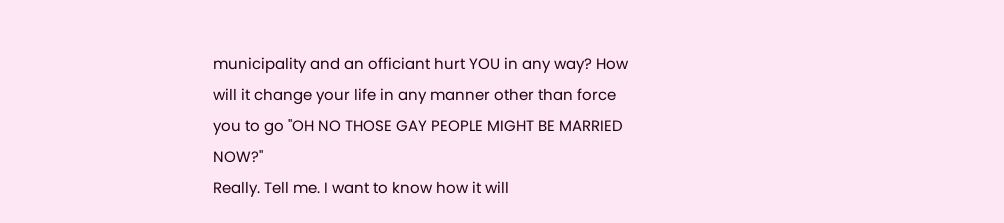municipality and an officiant hurt YOU in any way? How will it change your life in any manner other than force you to go "OH NO THOSE GAY PEOPLE MIGHT BE MARRIED NOW?"
Really. Tell me. I want to know how it will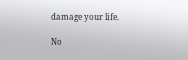damage your life.

No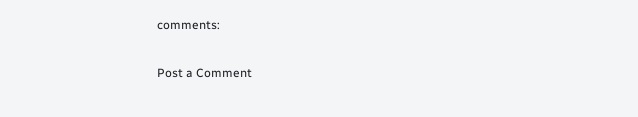comments:

Post a Comment